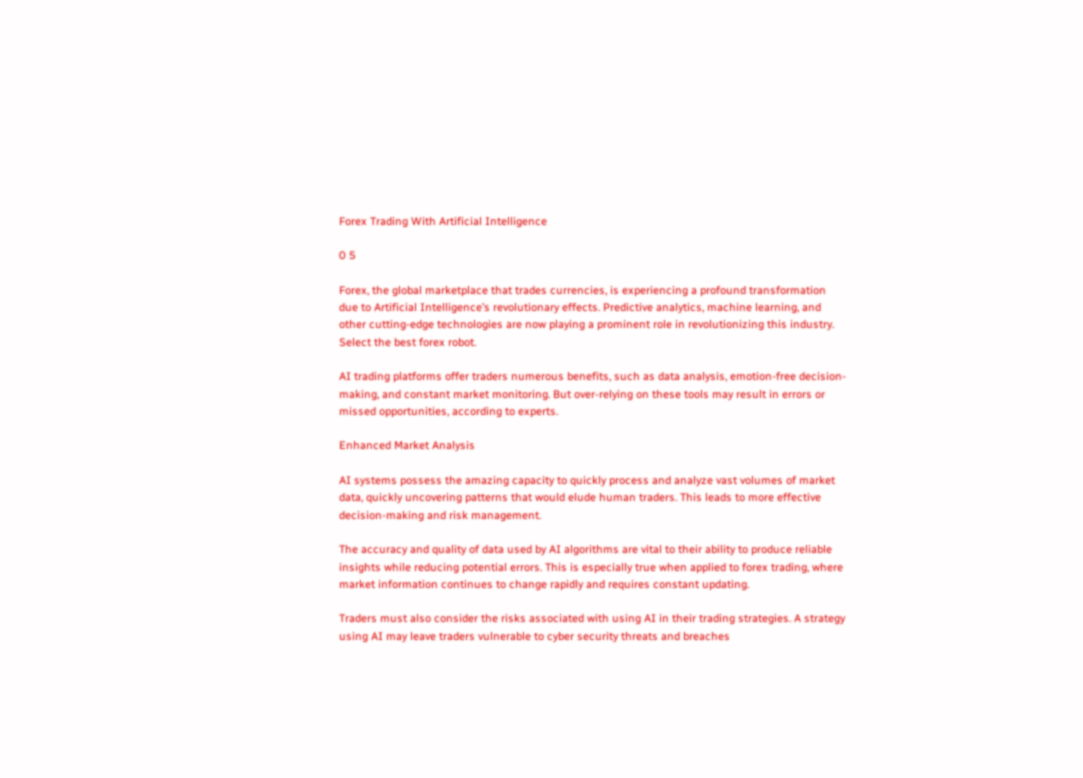Forex Trading With Artificial Intelligence

0 5

Forex, the global marketplace that trades currencies, is experiencing a profound transformation due to Artificial Intelligence’s revolutionary effects. Predictive analytics, machine learning, and other cutting-edge technologies are now playing a prominent role in revolutionizing this industry. Select the best forex robot.

AI trading platforms offer traders numerous benefits, such as data analysis, emotion-free decision-making, and constant market monitoring. But over-relying on these tools may result in errors or missed opportunities, according to experts.

Enhanced Market Analysis

AI systems possess the amazing capacity to quickly process and analyze vast volumes of market data, quickly uncovering patterns that would elude human traders. This leads to more effective decision-making and risk management.

The accuracy and quality of data used by AI algorithms are vital to their ability to produce reliable insights while reducing potential errors. This is especially true when applied to forex trading, where market information continues to change rapidly and requires constant updating.

Traders must also consider the risks associated with using AI in their trading strategies. A strategy using AI may leave traders vulnerable to cyber security threats and breaches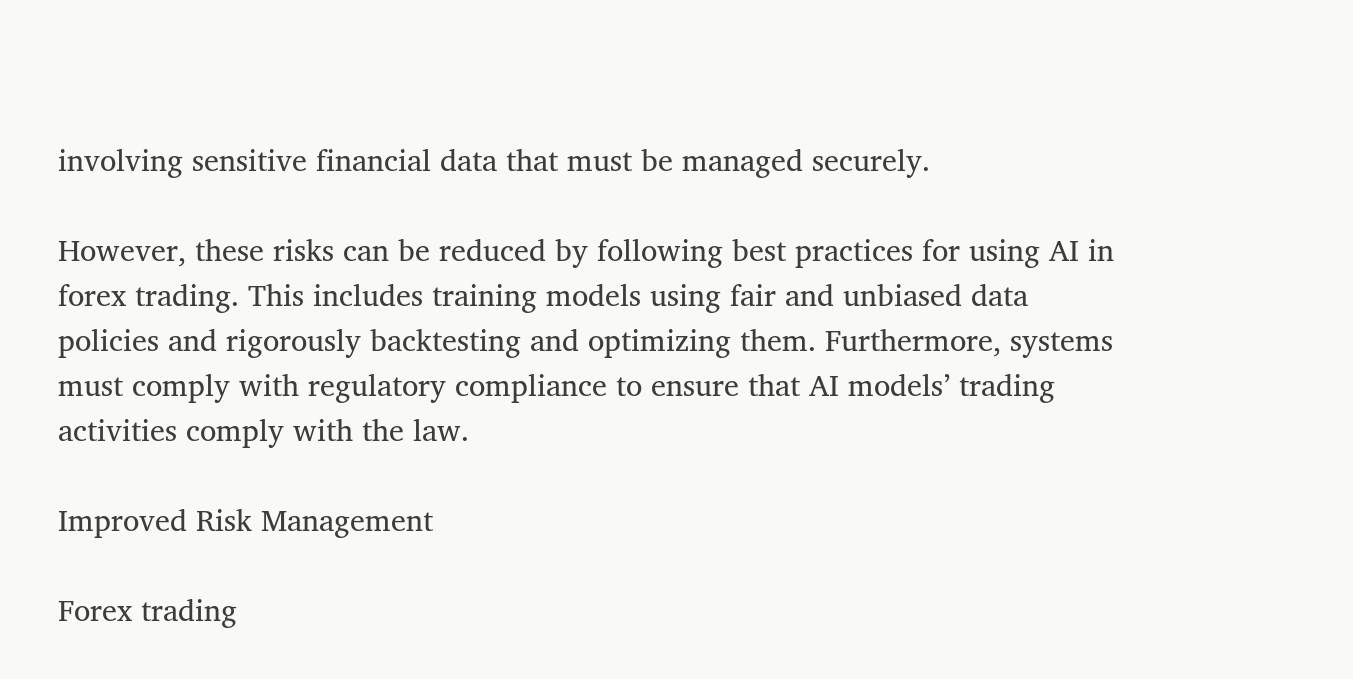involving sensitive financial data that must be managed securely.

However, these risks can be reduced by following best practices for using AI in forex trading. This includes training models using fair and unbiased data policies and rigorously backtesting and optimizing them. Furthermore, systems must comply with regulatory compliance to ensure that AI models’ trading activities comply with the law.

Improved Risk Management

Forex trading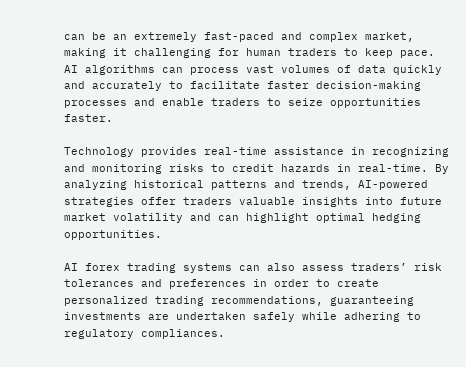can be an extremely fast-paced and complex market, making it challenging for human traders to keep pace. AI algorithms can process vast volumes of data quickly and accurately to facilitate faster decision-making processes and enable traders to seize opportunities faster.

Technology provides real-time assistance in recognizing and monitoring risks to credit hazards in real-time. By analyzing historical patterns and trends, AI-powered strategies offer traders valuable insights into future market volatility and can highlight optimal hedging opportunities.

AI forex trading systems can also assess traders’ risk tolerances and preferences in order to create personalized trading recommendations, guaranteeing investments are undertaken safely while adhering to regulatory compliances.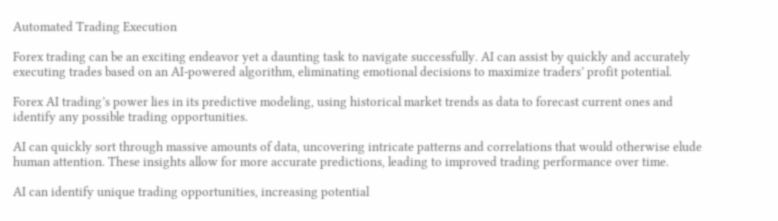Automated Trading Execution

Forex trading can be an exciting endeavor yet a daunting task to navigate successfully. AI can assist by quickly and accurately executing trades based on an AI-powered algorithm, eliminating emotional decisions to maximize traders’ profit potential.

Forex AI trading’s power lies in its predictive modeling, using historical market trends as data to forecast current ones and identify any possible trading opportunities.

AI can quickly sort through massive amounts of data, uncovering intricate patterns and correlations that would otherwise elude human attention. These insights allow for more accurate predictions, leading to improved trading performance over time.

AI can identify unique trading opportunities, increasing potential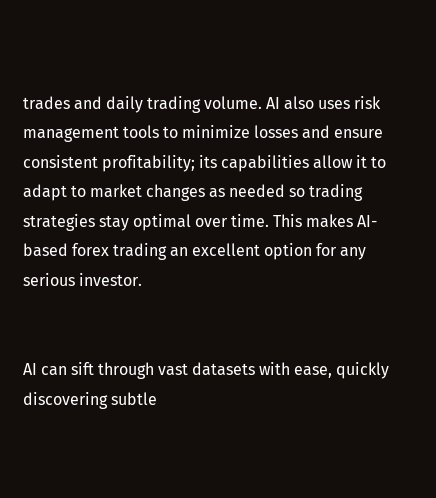trades and daily trading volume. AI also uses risk management tools to minimize losses and ensure consistent profitability; its capabilities allow it to adapt to market changes as needed so trading strategies stay optimal over time. This makes AI-based forex trading an excellent option for any serious investor.


AI can sift through vast datasets with ease, quickly discovering subtle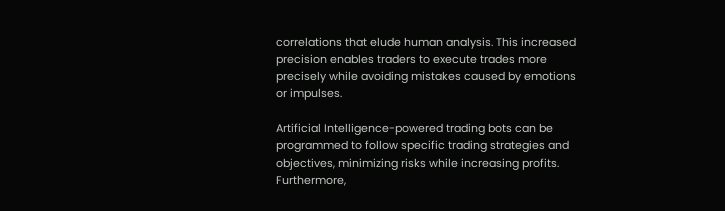correlations that elude human analysis. This increased precision enables traders to execute trades more precisely while avoiding mistakes caused by emotions or impulses.

Artificial Intelligence-powered trading bots can be programmed to follow specific trading strategies and objectives, minimizing risks while increasing profits. Furthermore,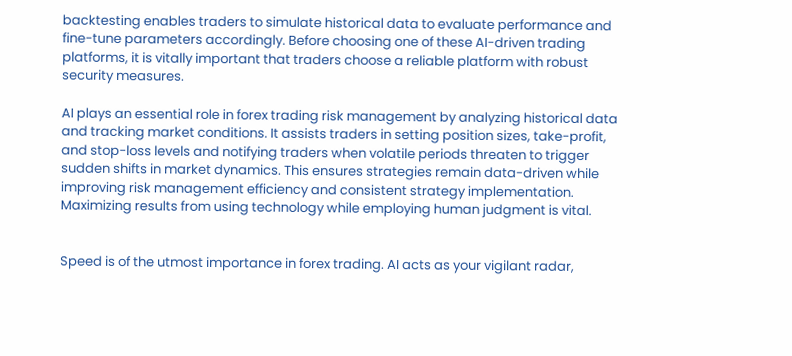backtesting enables traders to simulate historical data to evaluate performance and fine-tune parameters accordingly. Before choosing one of these AI-driven trading platforms, it is vitally important that traders choose a reliable platform with robust security measures.

AI plays an essential role in forex trading risk management by analyzing historical data and tracking market conditions. It assists traders in setting position sizes, take-profit, and stop-loss levels and notifying traders when volatile periods threaten to trigger sudden shifts in market dynamics. This ensures strategies remain data-driven while improving risk management efficiency and consistent strategy implementation. Maximizing results from using technology while employing human judgment is vital.


Speed is of the utmost importance in forex trading. AI acts as your vigilant radar,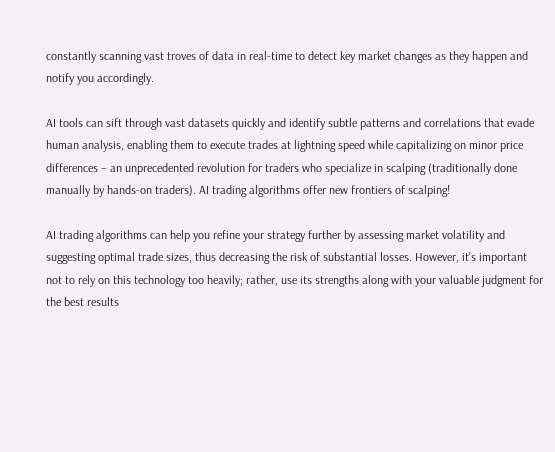constantly scanning vast troves of data in real-time to detect key market changes as they happen and notify you accordingly.

AI tools can sift through vast datasets quickly and identify subtle patterns and correlations that evade human analysis, enabling them to execute trades at lightning speed while capitalizing on minor price differences – an unprecedented revolution for traders who specialize in scalping (traditionally done manually by hands-on traders). AI trading algorithms offer new frontiers of scalping!

AI trading algorithms can help you refine your strategy further by assessing market volatility and suggesting optimal trade sizes, thus decreasing the risk of substantial losses. However, it’s important not to rely on this technology too heavily; rather, use its strengths along with your valuable judgment for the best results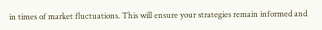in times of market fluctuations. This will ensure your strategies remain informed and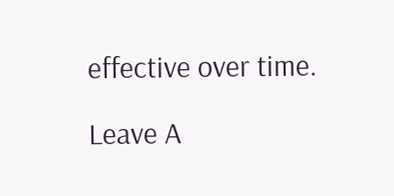effective over time.

Leave A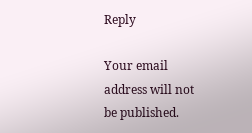Reply

Your email address will not be published.